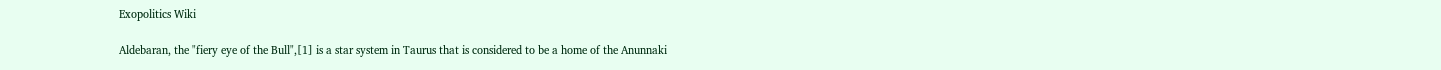Exopolitics Wiki

Aldebaran, the "fiery eye of the Bull",[1] is a star system in Taurus that is considered to be a home of the Anunnaki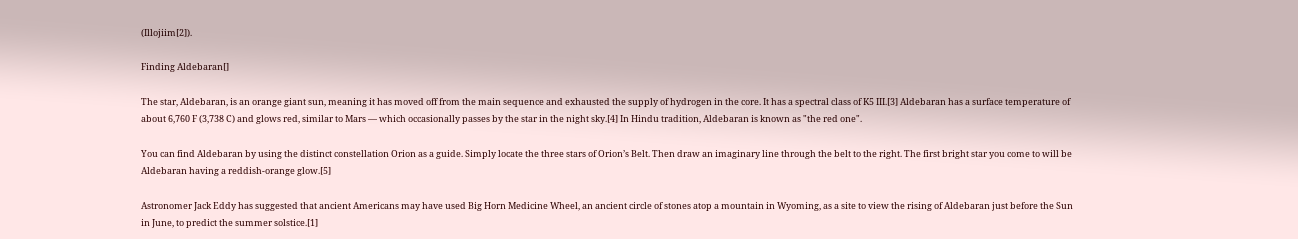(Illojiim[2]).

Finding Aldebaran[]

The star, Aldebaran, is an orange giant sun, meaning it has moved off from the main sequence and exhausted the supply of hydrogen in the core. It has a spectral class of K5 III.[3] Aldebaran has a surface temperature of about 6,760 F (3,738 C) and glows red, similar to Mars — which occasionally passes by the star in the night sky.[4] In Hindu tradition, Aldebaran is known as "the red one".

You can find Aldebaran by using the distinct constellation Orion as a guide. Simply locate the three stars of Orion’s Belt. Then draw an imaginary line through the belt to the right. The first bright star you come to will be Aldebaran having a reddish-orange glow.[5]

Astronomer Jack Eddy has suggested that ancient Americans may have used Big Horn Medicine Wheel, an ancient circle of stones atop a mountain in Wyoming, as a site to view the rising of Aldebaran just before the Sun in June, to predict the summer solstice.[1]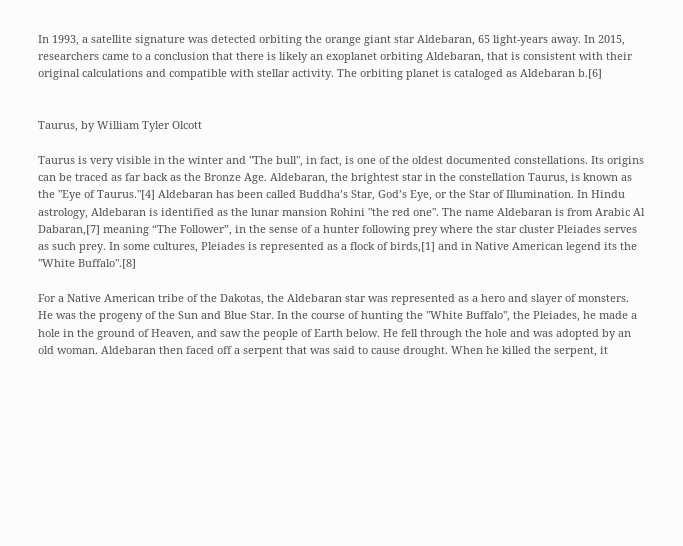In 1993, a satellite signature was detected orbiting the orange giant star Aldebaran, 65 light-years away. In 2015, researchers came to a conclusion that there is likely an exoplanet orbiting Aldebaran, that is consistent with their original calculations and compatible with stellar activity. The orbiting planet is cataloged as Aldebaran b.[6]


Taurus, by William Tyler Olcott

Taurus is very visible in the winter and "The bull", in fact, is one of the oldest documented constellations. Its origins can be traced as far back as the Bronze Age. Aldebaran, the brightest star in the constellation Taurus, is known as the "Eye of Taurus."[4] Aldebaran has been called Buddha’s Star, God’s Eye, or the Star of Illumination. In Hindu astrology, Aldebaran is identified as the lunar mansion Rohini "the red one". The name Aldebaran is from Arabic Al Dabaran,[7] meaning “The Follower”, in the sense of a hunter following prey where the star cluster Pleiades serves as such prey. In some cultures, Pleiades is represented as a flock of birds,[1] and in Native American legend its the "White Buffalo".[8]

For a Native American tribe of the Dakotas, the Aldebaran star was represented as a hero and slayer of monsters. He was the progeny of the Sun and Blue Star. In the course of hunting the "White Buffalo", the Pleiades, he made a hole in the ground of Heaven, and saw the people of Earth below. He fell through the hole and was adopted by an old woman. Aldebaran then faced off a serpent that was said to cause drought. When he killed the serpent, it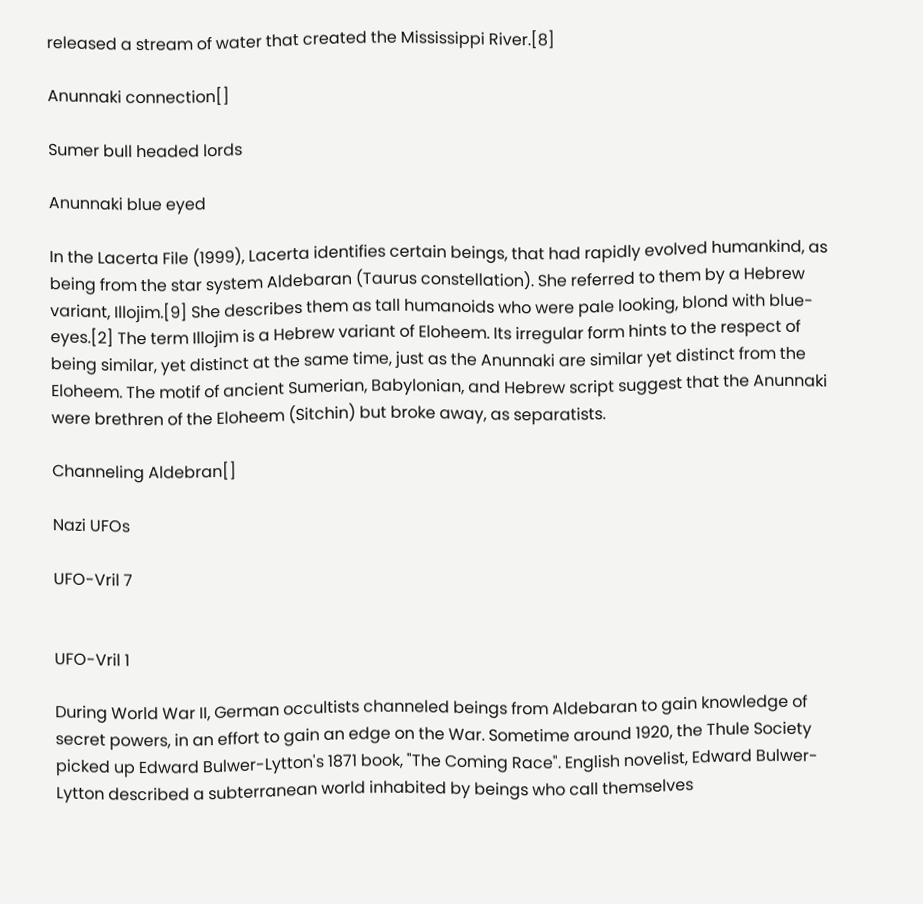released a stream of water that created the Mississippi River.[8]

Anunnaki connection[]

Sumer bull headed lords

Anunnaki blue eyed

In the Lacerta File (1999), Lacerta identifies certain beings, that had rapidly evolved humankind, as being from the star system Aldebaran (Taurus constellation). She referred to them by a Hebrew variant, Illojim.[9] She describes them as tall humanoids who were pale looking, blond with blue-eyes.[2] The term Illojim is a Hebrew variant of Eloheem. Its irregular form hints to the respect of being similar, yet distinct at the same time, just as the Anunnaki are similar yet distinct from the Eloheem. The motif of ancient Sumerian, Babylonian, and Hebrew script suggest that the Anunnaki were brethren of the Eloheem (Sitchin) but broke away, as separatists.

Channeling Aldebran[]

Nazi UFOs

UFO-Vril 7


UFO-Vril 1

During World War II, German occultists channeled beings from Aldebaran to gain knowledge of secret powers, in an effort to gain an edge on the War. Sometime around 1920, the Thule Society picked up Edward Bulwer-Lytton's 1871 book, "The Coming Race". English novelist, Edward Bulwer-Lytton described a subterranean world inhabited by beings who call themselves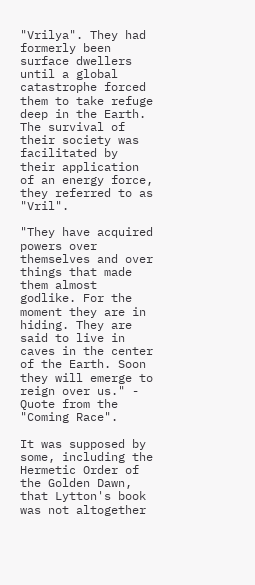"Vrilya". They had formerly been surface dwellers until a global catastrophe forced them to take refuge deep in the Earth. The survival of their society was facilitated by their application of an energy force, they referred to as "Vril".

"They have acquired powers over themselves and over things that made them almost godlike. For the moment they are in hiding. They are said to live in caves in the center of the Earth. Soon they will emerge to reign over us." - Quote from the "Coming Race".

It was supposed by some, including the Hermetic Order of the Golden Dawn, that Lytton's book was not altogether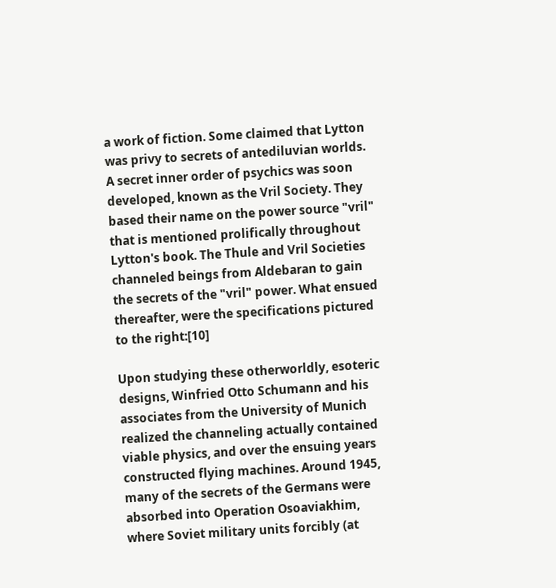a work of fiction. Some claimed that Lytton was privy to secrets of antediluvian worlds. A secret inner order of psychics was soon developed, known as the Vril Society. They based their name on the power source "vril" that is mentioned prolifically throughout Lytton's book. The Thule and Vril Societies channeled beings from Aldebaran to gain the secrets of the "vril" power. What ensued thereafter, were the specifications pictured to the right:[10]

Upon studying these otherworldly, esoteric designs, Winfried Otto Schumann and his associates from the University of Munich realized the channeling actually contained viable physics, and over the ensuing years constructed flying machines. Around 1945, many of the secrets of the Germans were absorbed into Operation Osoaviakhim, where Soviet military units forcibly (at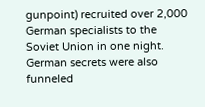gunpoint) recruited over 2,000 German specialists to the Soviet Union in one night. German secrets were also funneled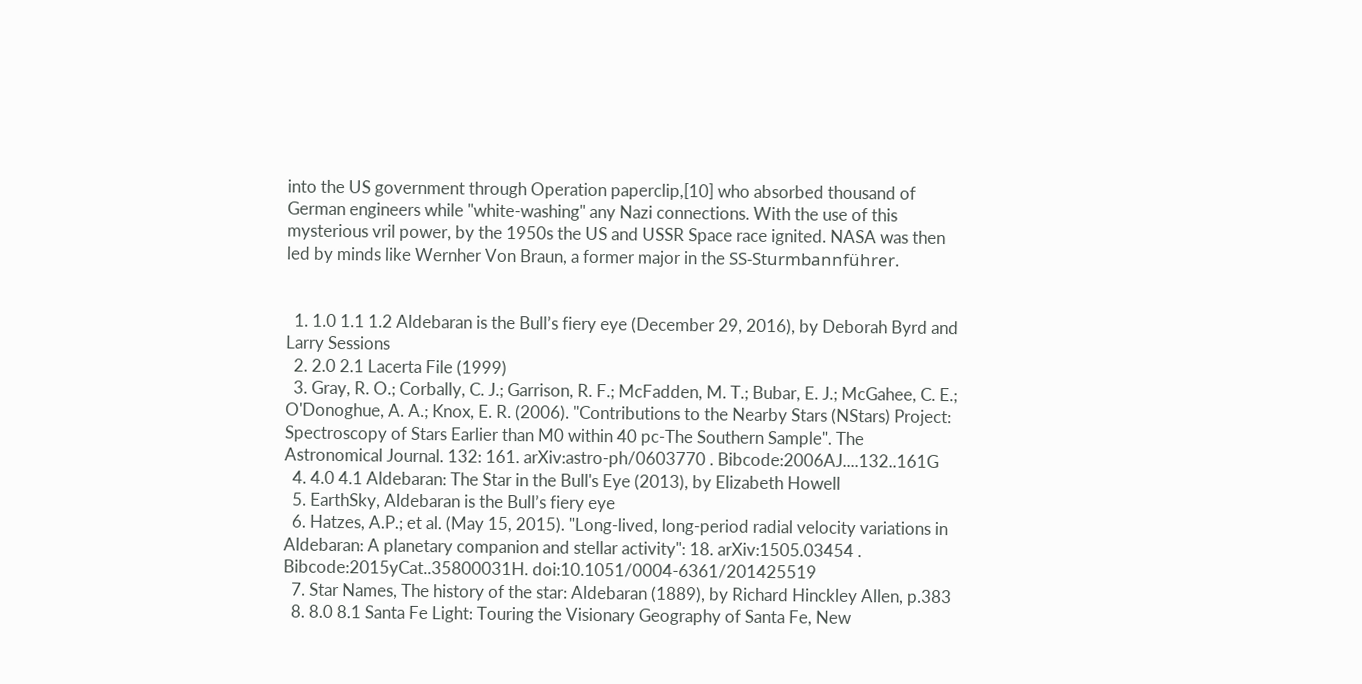into the US government through Operation paperclip,[10] who absorbed thousand of German engineers while "white-washing" any Nazi connections. With the use of this mysterious vril power, by the 1950s the US and USSR Space race ignited. NASA was then led by minds like Wernher Von Braun, a former major in the SS-Sturmbannführer.


  1. 1.0 1.1 1.2 Aldebaran is the Bull’s fiery eye (December 29, 2016), by Deborah Byrd and Larry Sessions
  2. 2.0 2.1 Lacerta File (1999)
  3. Gray, R. O.; Corbally, C. J.; Garrison, R. F.; McFadden, M. T.; Bubar, E. J.; McGahee, C. E.; O'Donoghue, A. A.; Knox, E. R. (2006). "Contributions to the Nearby Stars (NStars) Project: Spectroscopy of Stars Earlier than M0 within 40 pc-The Southern Sample". The Astronomical Journal. 132: 161. arXiv:astro-ph/0603770 . Bibcode:2006AJ....132..161G
  4. 4.0 4.1 Aldebaran: The Star in the Bull's Eye (2013), by Elizabeth Howell
  5. EarthSky, Aldebaran is the Bull’s fiery eye
  6. Hatzes, A.P.; et al. (May 15, 2015). "Long-lived, long-period radial velocity variations in Aldebaran: A planetary companion and stellar activity": 18. arXiv:1505.03454 . Bibcode:2015yCat..35800031H. doi:10.1051/0004-6361/201425519
  7. Star Names, The history of the star: Aldebaran (1889), by Richard Hinckley Allen, p.383
  8. 8.0 8.1 Santa Fe Light: Touring the Visionary Geography of Santa Fe, New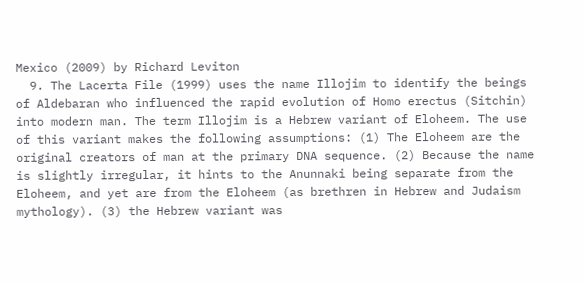Mexico (2009) by Richard Leviton
  9. The Lacerta File (1999) uses the name Illojim to identify the beings of Aldebaran who influenced the rapid evolution of Homo erectus (Sitchin) into modern man. The term Illojim is a Hebrew variant of Eloheem. The use of this variant makes the following assumptions: (1) The Eloheem are the original creators of man at the primary DNA sequence. (2) Because the name is slightly irregular, it hints to the Anunnaki being separate from the Eloheem, and yet are from the Eloheem (as brethren in Hebrew and Judaism mythology). (3) the Hebrew variant was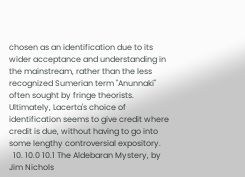chosen as an identification due to its wider acceptance and understanding in the mainstream, rather than the less recognized Sumerian term "Anunnaki" often sought by fringe theorists. Ultimately, Lacerta's choice of identification seems to give credit where credit is due, without having to go into some lengthy controversial expository.
  10. 10.0 10.1 The Aldebaran Mystery, by Jim Nichols